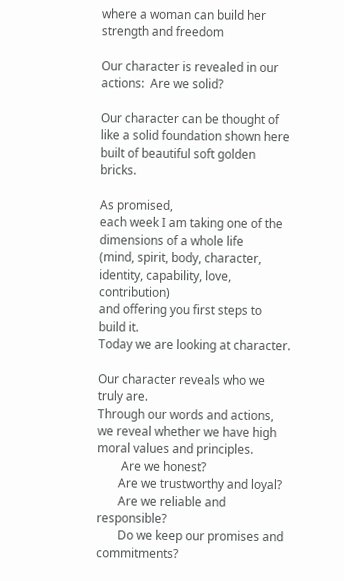where a woman can build her strength and freedom

Our character is revealed in our actions:  Are we solid?

Our character can be thought of like a solid foundation shown here built of beautiful soft golden bricks.

As promised,
each week I am taking one of the dimensions of a whole life
(mind, spirit, body, character, identity, capability, love, contribution)
and offering you first steps to build it.
Today we are looking at character.

Our character reveals who we truly are.
Through our words and actions,
we reveal whether we have high moral values and principles.
        Are we honest?
       Are we trustworthy and loyal?
       Are we reliable and responsible?
       Do we keep our promises and commitments?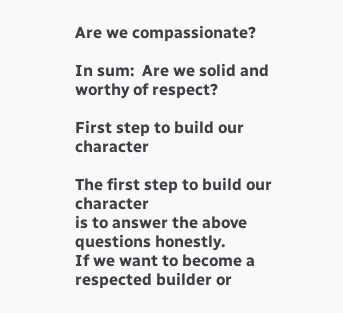Are we compassionate?

In sum:  Are we solid and worthy of respect?

First step to build our character

The first step to build our character
is to answer the above questions honestly.
If we want to become a respected builder or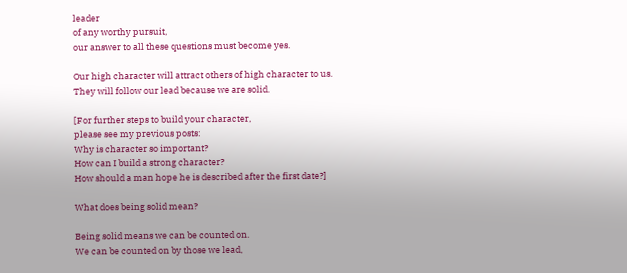leader
of any worthy pursuit,
our answer to all these questions must become yes.

Our high character will attract others of high character to us.
They will follow our lead because we are solid.

[For further steps to build your character,
please see my previous posts:
Why is character so important?
How can I build a strong character?
How should a man hope he is described after the first date?]

What does being solid mean?

Being solid means we can be counted on.
We can be counted on by those we lead,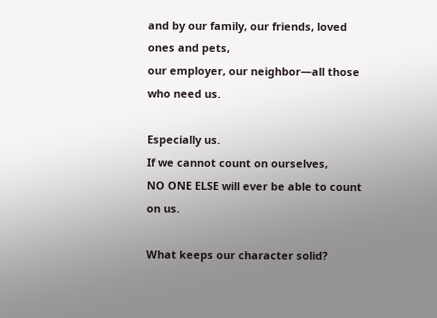and by our family, our friends, loved ones and pets,
our employer, our neighbor—all those who need us.

Especially us.
If we cannot count on ourselves,
NO ONE ELSE will ever be able to count on us.

What keeps our character solid?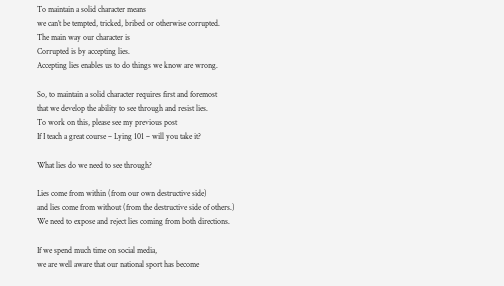To maintain a solid character means
we can’t be tempted, tricked, bribed or otherwise corrupted.
The main way our character is
Corrupted is by accepting lies.
Accepting lies enables us to do things we know are wrong.

So, to maintain a solid character requires first and foremost
that we develop the ability to see through and resist lies.
To work on this, please see my previous post
If I teach a great course – Lying 101 – will you take it?

What lies do we need to see through?

Lies come from within (from our own destructive side)
and lies come from without (from the destructive side of others.)
We need to expose and reject lies coming from both directions.

If we spend much time on social media,
we are well aware that our national sport has become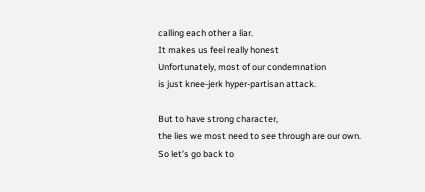calling each other a liar.
It makes us feel really honest
Unfortunately, most of our condemnation
is just knee-jerk hyper-partisan attack.

But to have strong character,
the lies we most need to see through are our own.
So let’s go back to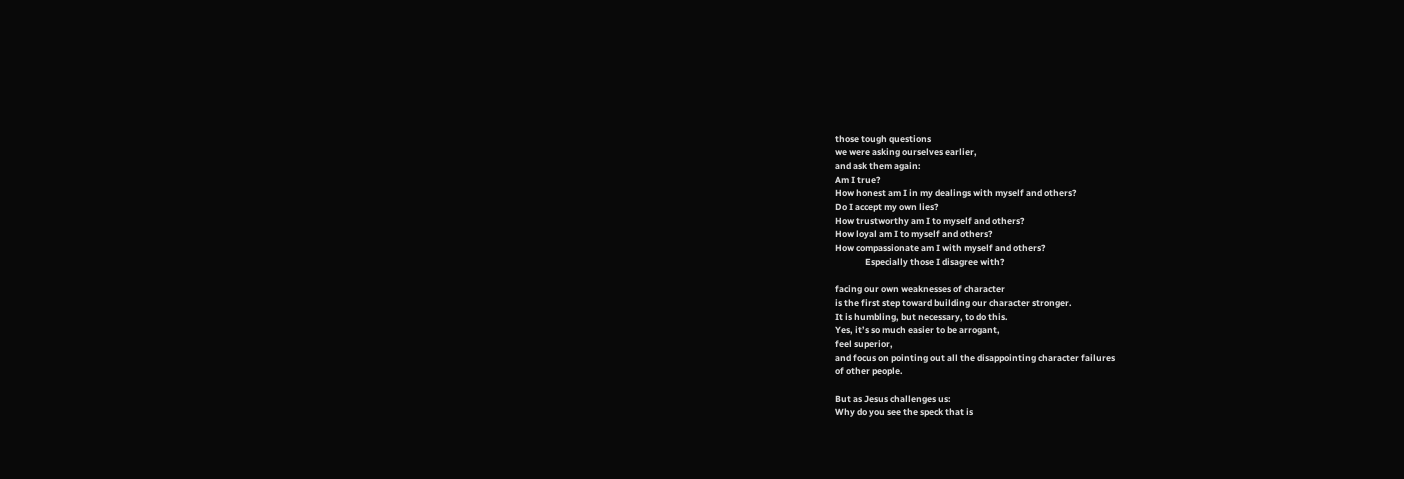those tough questions
we were asking ourselves earlier,
and ask them again:
Am I true?
How honest am I in my dealings with myself and others?
Do I accept my own lies?
How trustworthy am I to myself and others?
How loyal am I to myself and others?
How compassionate am I with myself and others?
               Especially those I disagree with?

facing our own weaknesses of character
is the first step toward building our character stronger.
It is humbling, but necessary, to do this.
Yes, it’s so much easier to be arrogant,
feel superior,
and focus on pointing out all the disappointing character failures
of other people.

But as Jesus challenges us:
Why do you see the speck that is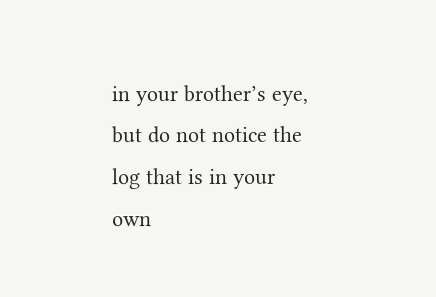in your brother’s eye,
but do not notice the log that is in your own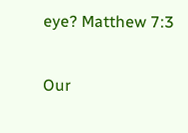eye? Matthew 7:3

Our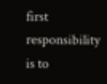first responsibility is to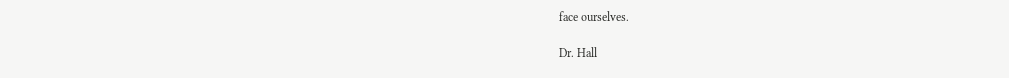face ourselves.

Dr. Hall